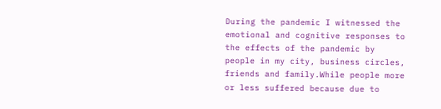During the pandemic I witnessed the emotional and cognitive responses to the effects of the pandemic by people in my city, business circles, friends and family.While people more or less suffered because due to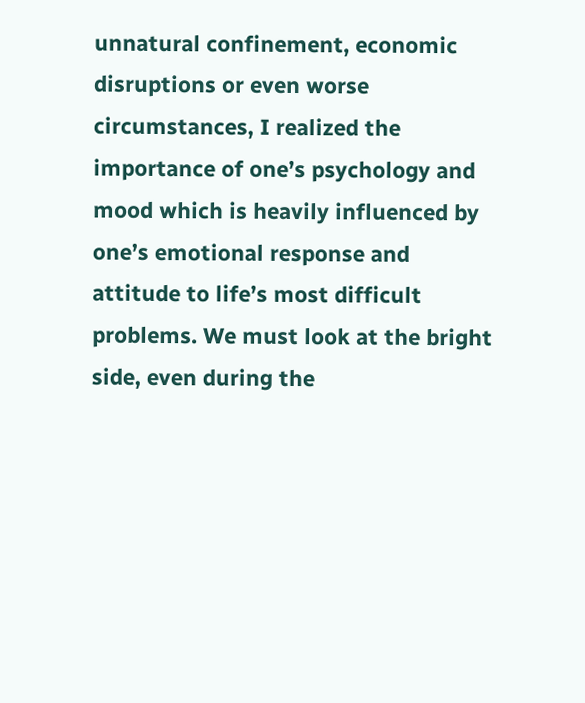unnatural confinement, economic disruptions or even worse circumstances, I realized the importance of one’s psychology and mood which is heavily influenced by one’s emotional response and attitude to life’s most difficult problems. We must look at the bright side, even during the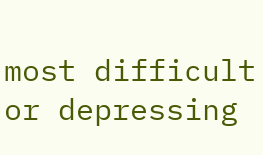most difficult or depressing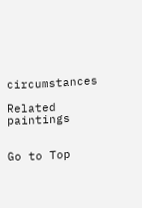circumstances

Related paintings


Go to Top